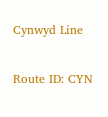Cynwyd Line

Route ID: CYN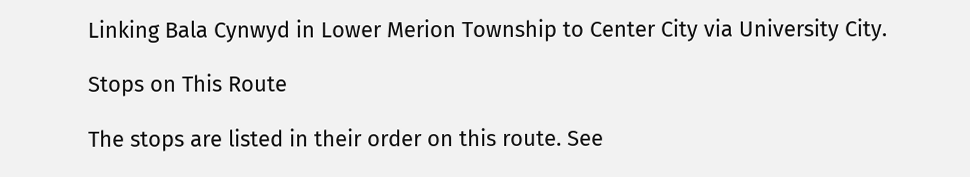Linking Bala Cynwyd in Lower Merion Township to Center City via University City.

Stops on This Route

The stops are listed in their order on this route. See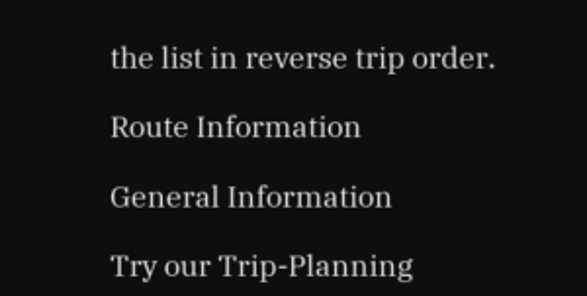the list in reverse trip order.

Route Information

General Information

Try our Trip-Planning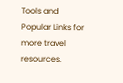Tools and Popular Links for more travel resources.